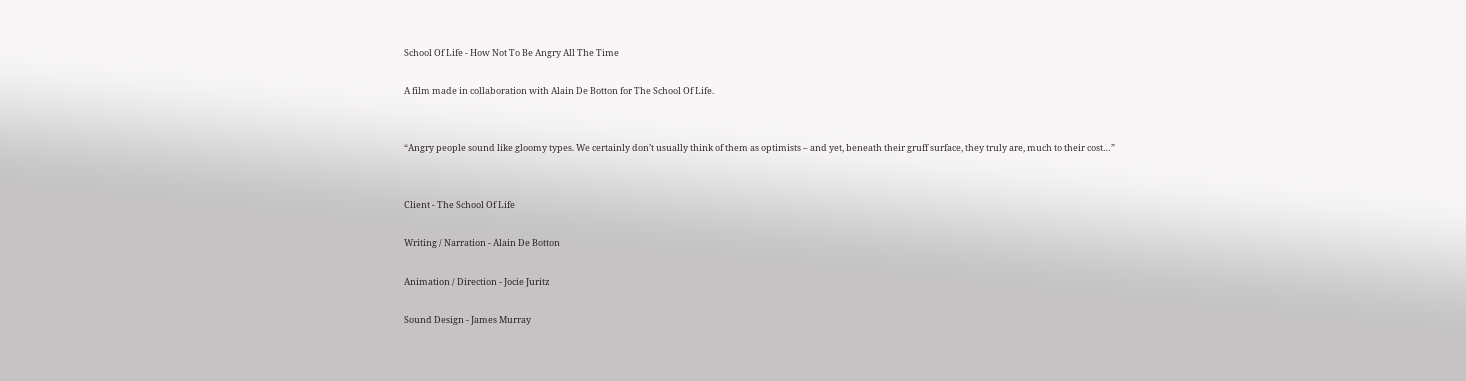School Of Life - How Not To Be Angry All The Time

A film made in collaboration with Alain De Botton for The School Of Life.


“Angry people sound like gloomy types. We certainly don’t usually think of them as optimists – and yet, beneath their gruff surface, they truly are, much to their cost…”


Client - The School Of Life

Writing / Narration - Alain De Botton

Animation / Direction - Jocie Juritz

Sound Design - James Murray